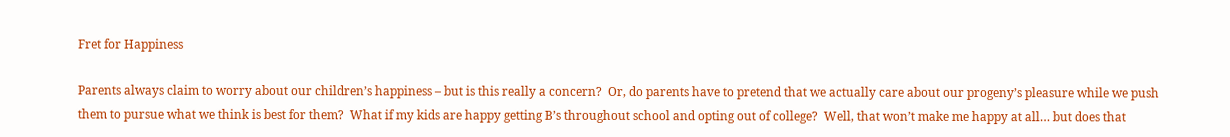Fret for Happiness

Parents always claim to worry about our children’s happiness – but is this really a concern?  Or, do parents have to pretend that we actually care about our progeny’s pleasure while we push them to pursue what we think is best for them?  What if my kids are happy getting B’s throughout school and opting out of college?  Well, that won’t make me happy at all… but does that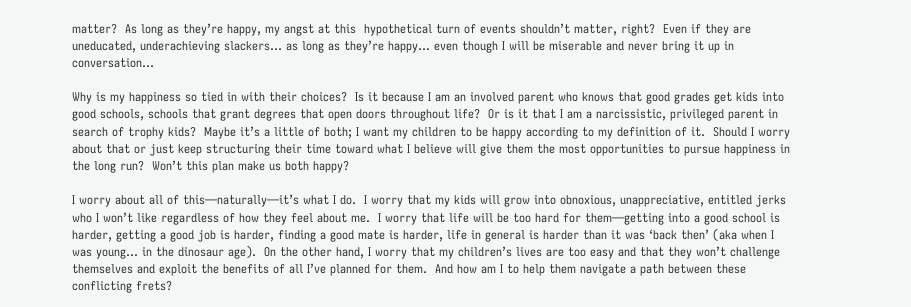matter?  As long as they’re happy, my angst at this  hypothetical turn of events shouldn’t matter, right?  Even if they are uneducated, underachieving slackers… as long as they’re happy… even though I will be miserable and never bring it up in conversation…

Why is my happiness so tied in with their choices?  Is it because I am an involved parent who knows that good grades get kids into good schools, schools that grant degrees that open doors throughout life?  Or is it that I am a narcissistic, privileged parent in search of trophy kids?  Maybe it’s a little of both; I want my children to be happy according to my definition of it.  Should I worry about that or just keep structuring their time toward what I believe will give them the most opportunities to pursue happiness in the long run?  Won’t this plan make us both happy?

I worry about all of this—naturally—it’s what I do.  I worry that my kids will grow into obnoxious, unappreciative, entitled jerks who I won’t like regardless of how they feel about me.  I worry that life will be too hard for them—getting into a good school is harder, getting a good job is harder, finding a good mate is harder, life in general is harder than it was ‘back then’ (aka when I was young… in the dinosaur age).  On the other hand, I worry that my children’s lives are too easy and that they won’t challenge themselves and exploit the benefits of all I’ve planned for them.  And how am I to help them navigate a path between these conflicting frets?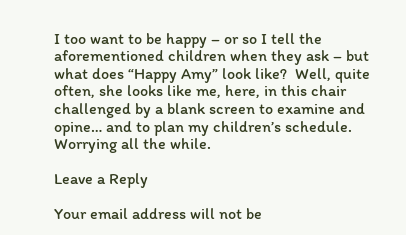I too want to be happy – or so I tell the aforementioned children when they ask – but what does “Happy Amy” look like?  Well, quite often, she looks like me, here, in this chair challenged by a blank screen to examine and opine… and to plan my children’s schedule. Worrying all the while.

Leave a Reply

Your email address will not be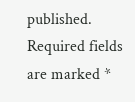published. Required fields are marked *